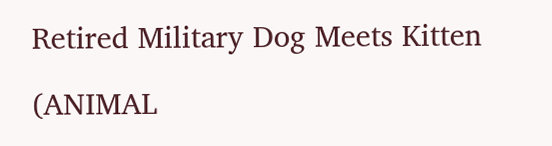Retired Military Dog Meets Kitten

(ANIMAL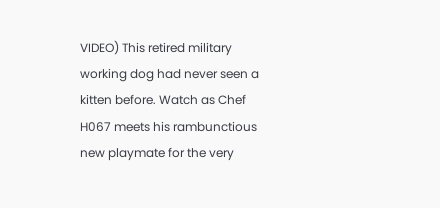VIDEO) This retired military working dog had never seen a kitten before. Watch as Chef H067 meets his rambunctious new playmate for the very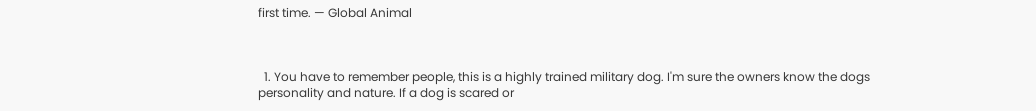first time. — Global Animal



  1. You have to remember people, this is a highly trained military dog. I'm sure the owners know the dogs personality and nature. If a dog is scared or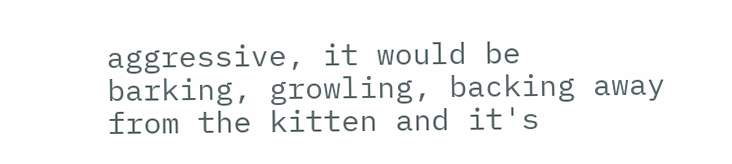aggressive, it would be barking, growling, backing away from the kitten and it's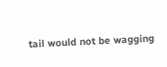tail would not be wagging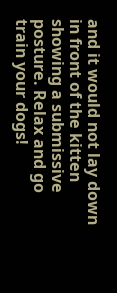and it would not lay down in front of the kitten showing a submissive posture. Relax and go train your dogs!